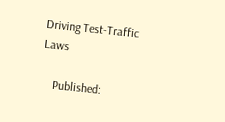Driving Test-Traffic Laws

    Published: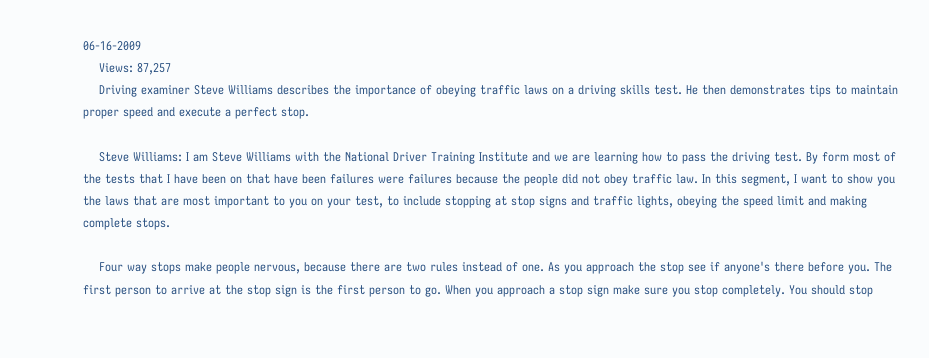06-16-2009
    Views: 87,257
    Driving examiner Steve Williams describes the importance of obeying traffic laws on a driving skills test. He then demonstrates tips to maintain proper speed and execute a perfect stop.

    Steve Williams: I am Steve Williams with the National Driver Training Institute and we are learning how to pass the driving test. By form most of the tests that I have been on that have been failures were failures because the people did not obey traffic law. In this segment, I want to show you the laws that are most important to you on your test, to include stopping at stop signs and traffic lights, obeying the speed limit and making complete stops.

    Four way stops make people nervous, because there are two rules instead of one. As you approach the stop see if anyone's there before you. The first person to arrive at the stop sign is the first person to go. When you approach a stop sign make sure you stop completely. You should stop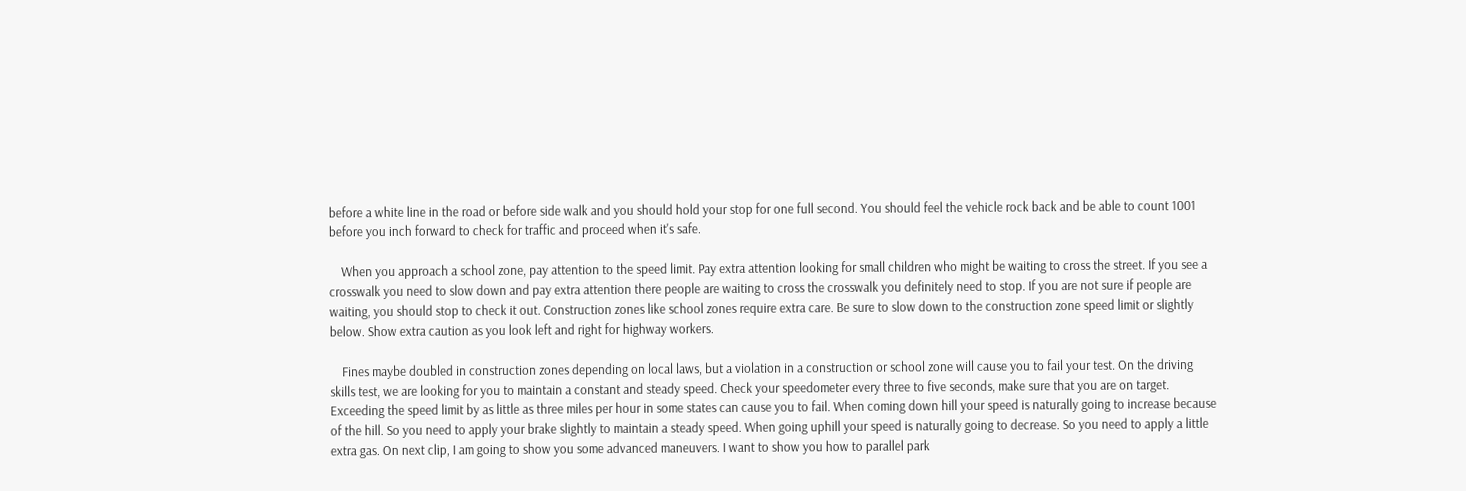before a white line in the road or before side walk and you should hold your stop for one full second. You should feel the vehicle rock back and be able to count 1001 before you inch forward to check for traffic and proceed when it's safe.

    When you approach a school zone, pay attention to the speed limit. Pay extra attention looking for small children who might be waiting to cross the street. If you see a crosswalk you need to slow down and pay extra attention there people are waiting to cross the crosswalk you definitely need to stop. If you are not sure if people are waiting, you should stop to check it out. Construction zones like school zones require extra care. Be sure to slow down to the construction zone speed limit or slightly below. Show extra caution as you look left and right for highway workers.

    Fines maybe doubled in construction zones depending on local laws, but a violation in a construction or school zone will cause you to fail your test. On the driving skills test, we are looking for you to maintain a constant and steady speed. Check your speedometer every three to five seconds, make sure that you are on target. Exceeding the speed limit by as little as three miles per hour in some states can cause you to fail. When coming down hill your speed is naturally going to increase because of the hill. So you need to apply your brake slightly to maintain a steady speed. When going uphill your speed is naturally going to decrease. So you need to apply a little extra gas. On next clip, I am going to show you some advanced maneuvers. I want to show you how to parallel park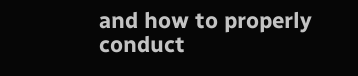and how to properly conduct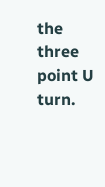the three point U turn.